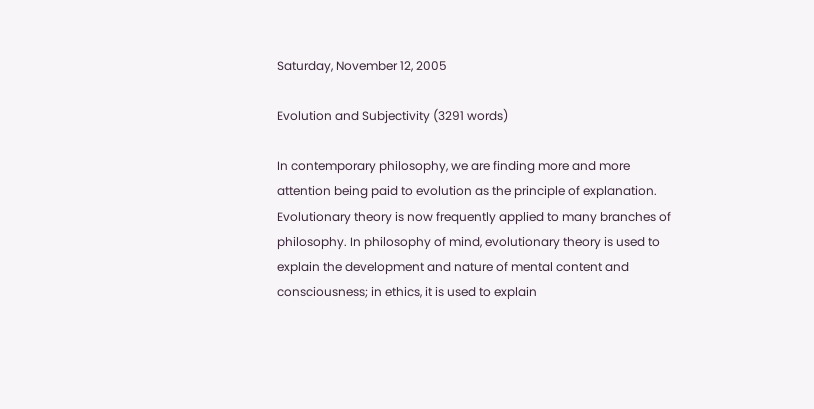Saturday, November 12, 2005

Evolution and Subjectivity (3291 words)

In contemporary philosophy, we are finding more and more attention being paid to evolution as the principle of explanation. Evolutionary theory is now frequently applied to many branches of philosophy. In philosophy of mind, evolutionary theory is used to explain the development and nature of mental content and consciousness; in ethics, it is used to explain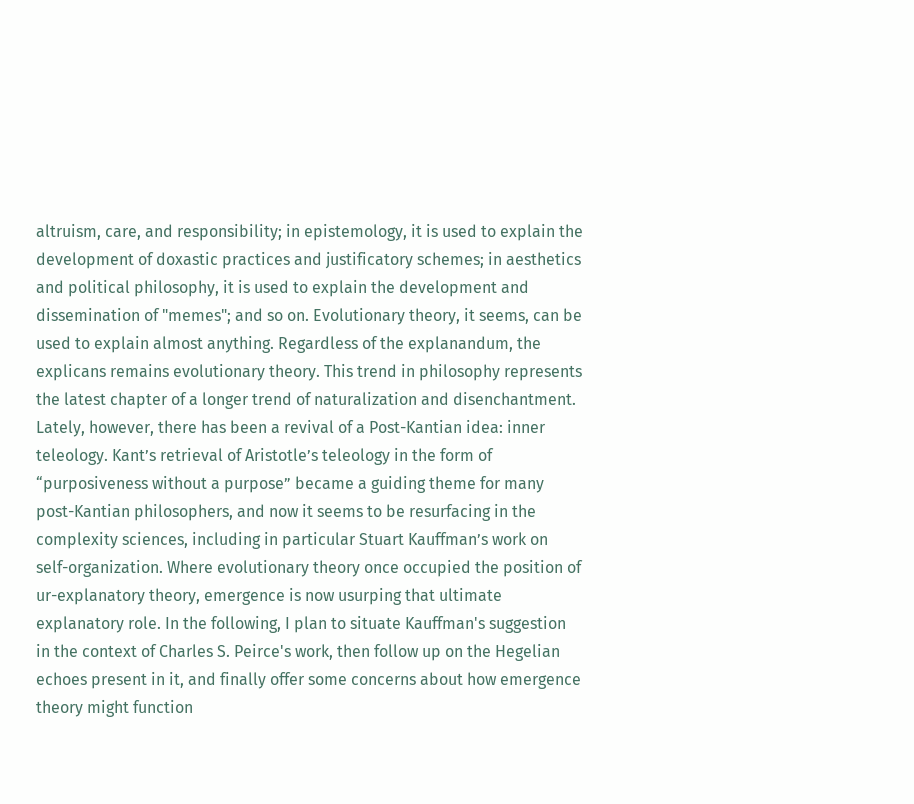altruism, care, and responsibility; in epistemology, it is used to explain the development of doxastic practices and justificatory schemes; in aesthetics and political philosophy, it is used to explain the development and dissemination of "memes"; and so on. Evolutionary theory, it seems, can be used to explain almost anything. Regardless of the explanandum, the explicans remains evolutionary theory. This trend in philosophy represents the latest chapter of a longer trend of naturalization and disenchantment. Lately, however, there has been a revival of a Post-Kantian idea: inner teleology. Kant’s retrieval of Aristotle’s teleology in the form of “purposiveness without a purpose” became a guiding theme for many post-Kantian philosophers, and now it seems to be resurfacing in the complexity sciences, including in particular Stuart Kauffman’s work on self-organization. Where evolutionary theory once occupied the position of ur-explanatory theory, emergence is now usurping that ultimate explanatory role. In the following, I plan to situate Kauffman's suggestion in the context of Charles S. Peirce's work, then follow up on the Hegelian echoes present in it, and finally offer some concerns about how emergence theory might function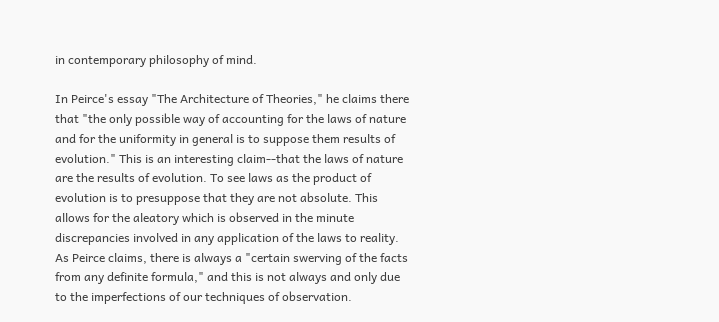in contemporary philosophy of mind.

In Peirce's essay "The Architecture of Theories," he claims there that "the only possible way of accounting for the laws of nature and for the uniformity in general is to suppose them results of evolution." This is an interesting claim--that the laws of nature are the results of evolution. To see laws as the product of evolution is to presuppose that they are not absolute. This allows for the aleatory which is observed in the minute discrepancies involved in any application of the laws to reality. As Peirce claims, there is always a "certain swerving of the facts from any definite formula," and this is not always and only due to the imperfections of our techniques of observation.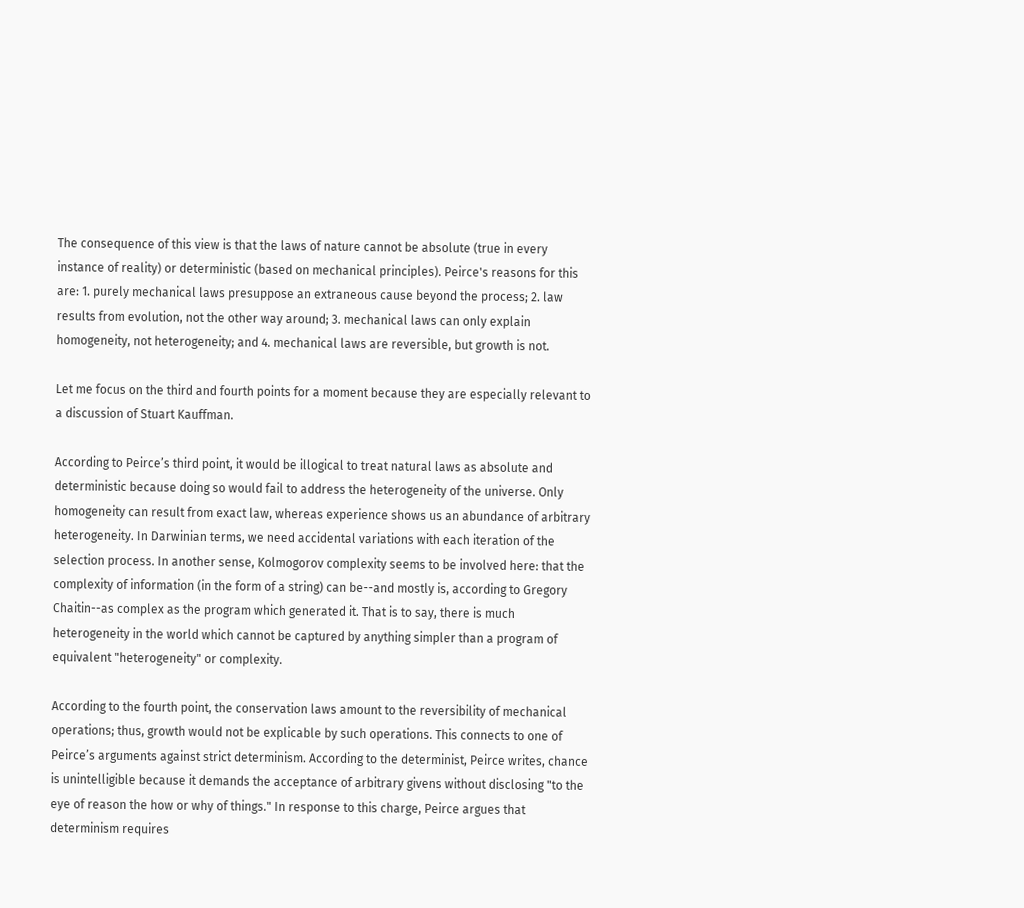The consequence of this view is that the laws of nature cannot be absolute (true in every instance of reality) or deterministic (based on mechanical principles). Peirce's reasons for this are: 1. purely mechanical laws presuppose an extraneous cause beyond the process; 2. law results from evolution, not the other way around; 3. mechanical laws can only explain homogeneity, not heterogeneity; and 4. mechanical laws are reversible, but growth is not.

Let me focus on the third and fourth points for a moment because they are especially relevant to a discussion of Stuart Kauffman.

According to Peirce’s third point, it would be illogical to treat natural laws as absolute and deterministic because doing so would fail to address the heterogeneity of the universe. Only homogeneity can result from exact law, whereas experience shows us an abundance of arbitrary heterogeneity. In Darwinian terms, we need accidental variations with each iteration of the selection process. In another sense, Kolmogorov complexity seems to be involved here: that the complexity of information (in the form of a string) can be--and mostly is, according to Gregory Chaitin--as complex as the program which generated it. That is to say, there is much heterogeneity in the world which cannot be captured by anything simpler than a program of equivalent "heterogeneity" or complexity.

According to the fourth point, the conservation laws amount to the reversibility of mechanical operations; thus, growth would not be explicable by such operations. This connects to one of Peirce’s arguments against strict determinism. According to the determinist, Peirce writes, chance is unintelligible because it demands the acceptance of arbitrary givens without disclosing "to the eye of reason the how or why of things." In response to this charge, Peirce argues that determinism requires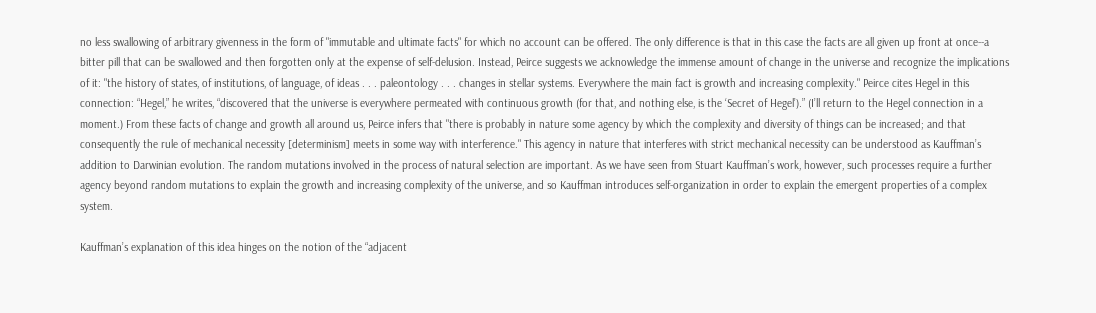no less swallowing of arbitrary givenness in the form of "immutable and ultimate facts" for which no account can be offered. The only difference is that in this case the facts are all given up front at once--a bitter pill that can be swallowed and then forgotten only at the expense of self-delusion. Instead, Peirce suggests we acknowledge the immense amount of change in the universe and recognize the implications of it: "the history of states, of institutions, of language, of ideas . . . paleontology . . . changes in stellar systems. Everywhere the main fact is growth and increasing complexity." Peirce cites Hegel in this connection: “Hegel,” he writes, “discovered that the universe is everywhere permeated with continuous growth (for that, and nothing else, is the ‘Secret of Hegel’).” (I’ll return to the Hegel connection in a moment.) From these facts of change and growth all around us, Peirce infers that "there is probably in nature some agency by which the complexity and diversity of things can be increased; and that consequently the rule of mechanical necessity [determinism] meets in some way with interference." This agency in nature that interferes with strict mechanical necessity can be understood as Kauffman’s addition to Darwinian evolution. The random mutations involved in the process of natural selection are important. As we have seen from Stuart Kauffman’s work, however, such processes require a further agency beyond random mutations to explain the growth and increasing complexity of the universe, and so Kauffman introduces self-organization in order to explain the emergent properties of a complex system.

Kauffman’s explanation of this idea hinges on the notion of the “adjacent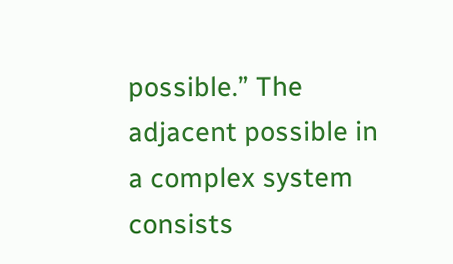possible.” The adjacent possible in a complex system consists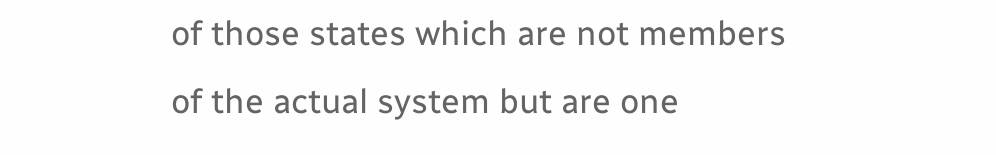of those states which are not members of the actual system but are one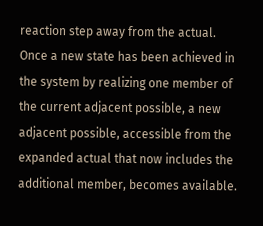reaction step away from the actual. Once a new state has been achieved in the system by realizing one member of the current adjacent possible, a new adjacent possible, accessible from the expanded actual that now includes the additional member, becomes available.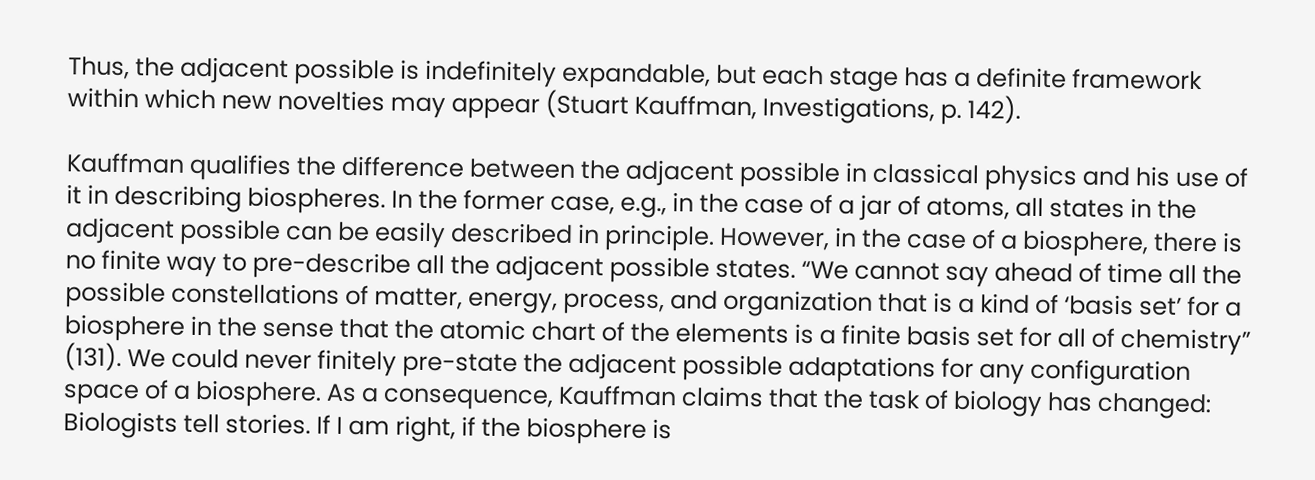Thus, the adjacent possible is indefinitely expandable, but each stage has a definite framework within which new novelties may appear (Stuart Kauffman, Investigations, p. 142).

Kauffman qualifies the difference between the adjacent possible in classical physics and his use of it in describing biospheres. In the former case, e.g., in the case of a jar of atoms, all states in the adjacent possible can be easily described in principle. However, in the case of a biosphere, there is no finite way to pre-describe all the adjacent possible states. “We cannot say ahead of time all the possible constellations of matter, energy, process, and organization that is a kind of ‘basis set’ for a biosphere in the sense that the atomic chart of the elements is a finite basis set for all of chemistry” (131). We could never finitely pre-state the adjacent possible adaptations for any configuration space of a biosphere. As a consequence, Kauffman claims that the task of biology has changed:
Biologists tell stories. If I am right, if the biosphere is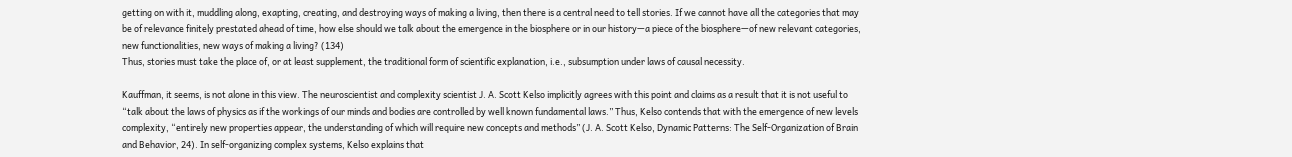getting on with it, muddling along, exapting, creating, and destroying ways of making a living, then there is a central need to tell stories. If we cannot have all the categories that may be of relevance finitely prestated ahead of time, how else should we talk about the emergence in the biosphere or in our history—a piece of the biosphere—of new relevant categories, new functionalities, new ways of making a living? (134)
Thus, stories must take the place of, or at least supplement, the traditional form of scientific explanation, i.e., subsumption under laws of causal necessity.

Kauffman, it seems, is not alone in this view. The neuroscientist and complexity scientist J. A. Scott Kelso implicitly agrees with this point and claims as a result that it is not useful to “talk about the laws of physics as if the workings of our minds and bodies are controlled by well known fundamental laws.” Thus, Kelso contends that with the emergence of new levels complexity, “entirely new properties appear, the understanding of which will require new concepts and methods” (J. A. Scott Kelso, Dynamic Patterns: The Self-Organization of Brain and Behavior, 24). In self-organizing complex systems, Kelso explains that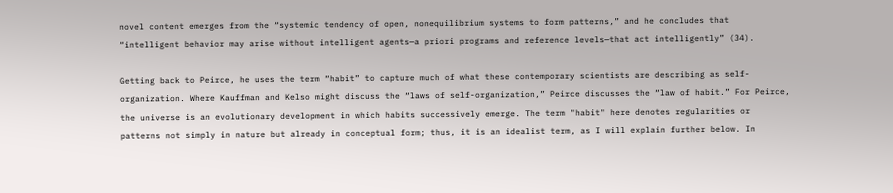novel content emerges from the “systemic tendency of open, nonequilibrium systems to form patterns,” and he concludes that “intelligent behavior may arise without intelligent agents—a priori programs and reference levels—that act intelligently” (34).

Getting back to Peirce, he uses the term “habit” to capture much of what these contemporary scientists are describing as self-organization. Where Kauffman and Kelso might discuss the “laws of self-organization,” Peirce discusses the “law of habit.” For Peirce, the universe is an evolutionary development in which habits successively emerge. The term "habit" here denotes regularities or patterns not simply in nature but already in conceptual form; thus, it is an idealist term, as I will explain further below. In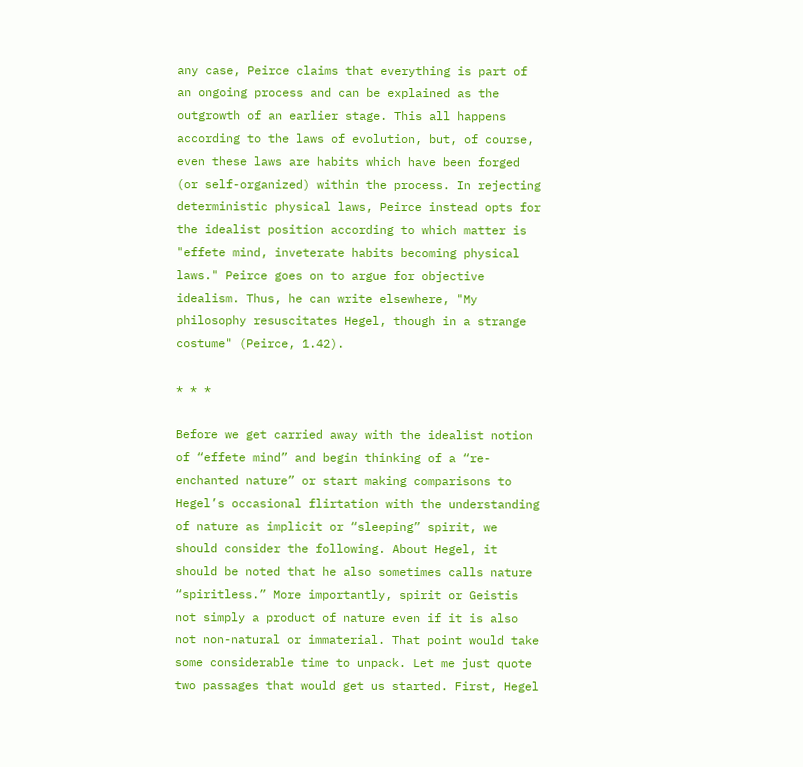any case, Peirce claims that everything is part of an ongoing process and can be explained as the outgrowth of an earlier stage. This all happens according to the laws of evolution, but, of course, even these laws are habits which have been forged (or self-organized) within the process. In rejecting deterministic physical laws, Peirce instead opts for the idealist position according to which matter is "effete mind, inveterate habits becoming physical laws." Peirce goes on to argue for objective idealism. Thus, he can write elsewhere, "My philosophy resuscitates Hegel, though in a strange costume" (Peirce, 1.42).

* * *

Before we get carried away with the idealist notion of “effete mind” and begin thinking of a “re-enchanted nature” or start making comparisons to Hegel’s occasional flirtation with the understanding of nature as implicit or “sleeping” spirit, we should consider the following. About Hegel, it should be noted that he also sometimes calls nature “spiritless.” More importantly, spirit or Geistis not simply a product of nature even if it is also not non-natural or immaterial. That point would take some considerable time to unpack. Let me just quote two passages that would get us started. First, Hegel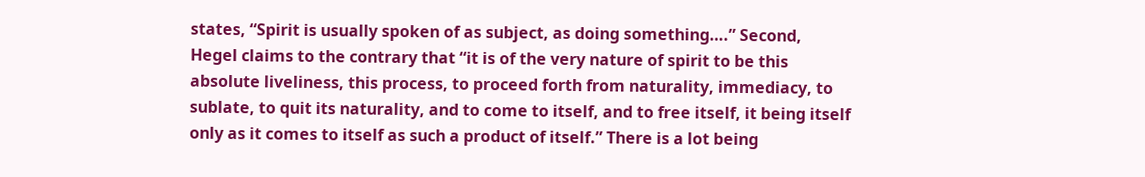states, “Spirit is usually spoken of as subject, as doing something….” Second, Hegel claims to the contrary that “it is of the very nature of spirit to be this absolute liveliness, this process, to proceed forth from naturality, immediacy, to sublate, to quit its naturality, and to come to itself, and to free itself, it being itself only as it comes to itself as such a product of itself.” There is a lot being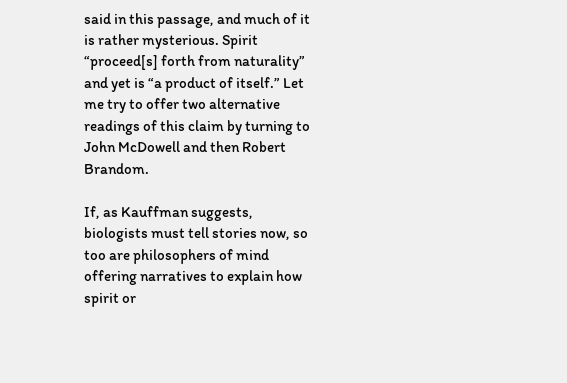said in this passage, and much of it is rather mysterious. Spirit “proceed[s] forth from naturality” and yet is “a product of itself.” Let me try to offer two alternative readings of this claim by turning to John McDowell and then Robert Brandom.

If, as Kauffman suggests, biologists must tell stories now, so too are philosophers of mind offering narratives to explain how spirit or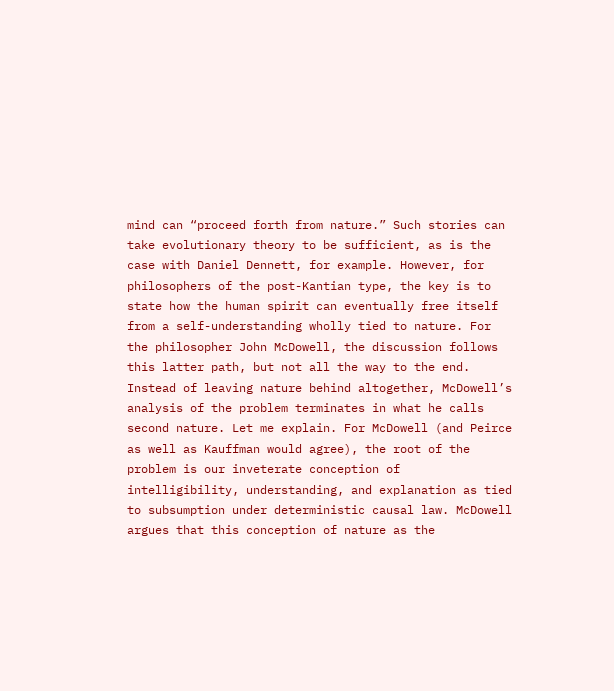mind can “proceed forth from nature.” Such stories can take evolutionary theory to be sufficient, as is the case with Daniel Dennett, for example. However, for philosophers of the post-Kantian type, the key is to state how the human spirit can eventually free itself from a self-understanding wholly tied to nature. For the philosopher John McDowell, the discussion follows this latter path, but not all the way to the end. Instead of leaving nature behind altogether, McDowell’s analysis of the problem terminates in what he calls second nature. Let me explain. For McDowell (and Peirce as well as Kauffman would agree), the root of the problem is our inveterate conception of intelligibility, understanding, and explanation as tied to subsumption under deterministic causal law. McDowell argues that this conception of nature as the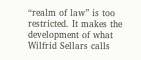“realm of law” is too restricted. It makes the development of what Wilfrid Sellars calls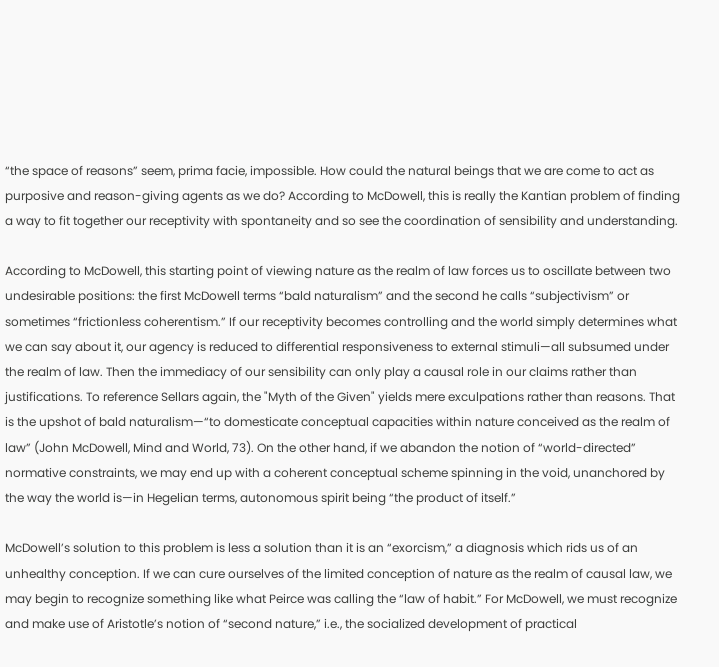“the space of reasons” seem, prima facie, impossible. How could the natural beings that we are come to act as purposive and reason-giving agents as we do? According to McDowell, this is really the Kantian problem of finding a way to fit together our receptivity with spontaneity and so see the coordination of sensibility and understanding.

According to McDowell, this starting point of viewing nature as the realm of law forces us to oscillate between two undesirable positions: the first McDowell terms “bald naturalism” and the second he calls “subjectivism” or sometimes “frictionless coherentism.” If our receptivity becomes controlling and the world simply determines what we can say about it, our agency is reduced to differential responsiveness to external stimuli—all subsumed under the realm of law. Then the immediacy of our sensibility can only play a causal role in our claims rather than justifications. To reference Sellars again, the "Myth of the Given" yields mere exculpations rather than reasons. That is the upshot of bald naturalism—“to domesticate conceptual capacities within nature conceived as the realm of law” (John McDowell, Mind and World, 73). On the other hand, if we abandon the notion of “world-directed” normative constraints, we may end up with a coherent conceptual scheme spinning in the void, unanchored by the way the world is—in Hegelian terms, autonomous spirit being “the product of itself.”

McDowell’s solution to this problem is less a solution than it is an “exorcism,” a diagnosis which rids us of an unhealthy conception. If we can cure ourselves of the limited conception of nature as the realm of causal law, we may begin to recognize something like what Peirce was calling the “law of habit.” For McDowell, we must recognize and make use of Aristotle’s notion of “second nature,” i.e., the socialized development of practical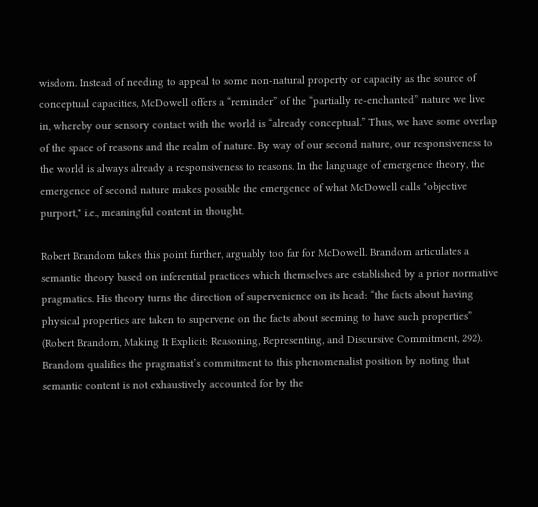wisdom. Instead of needing to appeal to some non-natural property or capacity as the source of conceptual capacities, McDowell offers a “reminder” of the “partially re-enchanted” nature we live in, whereby our sensory contact with the world is “already conceptual.” Thus, we have some overlap of the space of reasons and the realm of nature. By way of our second nature, our responsiveness to the world is always already a responsiveness to reasons. In the language of emergence theory, the emergence of second nature makes possible the emergence of what McDowell calls "objective purport," i.e., meaningful content in thought.

Robert Brandom takes this point further, arguably too far for McDowell. Brandom articulates a semantic theory based on inferential practices which themselves are established by a prior normative pragmatics. His theory turns the direction of supervenience on its head: “the facts about having physical properties are taken to supervene on the facts about seeming to have such properties” (Robert Brandom, Making It Explicit: Reasoning, Representing, and Discursive Commitment, 292). Brandom qualifies the pragmatist’s commitment to this phenomenalist position by noting that semantic content is not exhaustively accounted for by the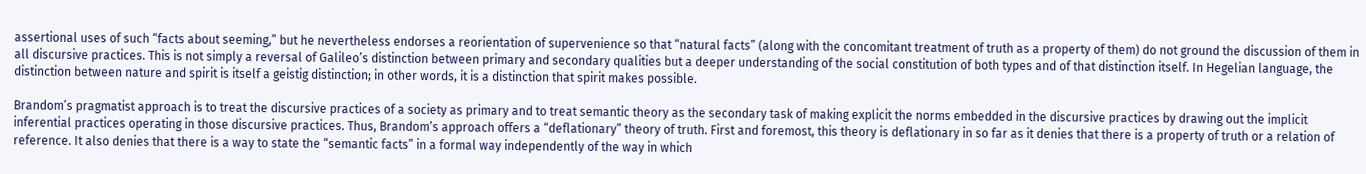assertional uses of such “facts about seeming,” but he nevertheless endorses a reorientation of supervenience so that “natural facts” (along with the concomitant treatment of truth as a property of them) do not ground the discussion of them in all discursive practices. This is not simply a reversal of Galileo’s distinction between primary and secondary qualities but a deeper understanding of the social constitution of both types and of that distinction itself. In Hegelian language, the distinction between nature and spirit is itself a geistig distinction; in other words, it is a distinction that spirit makes possible.

Brandom’s pragmatist approach is to treat the discursive practices of a society as primary and to treat semantic theory as the secondary task of making explicit the norms embedded in the discursive practices by drawing out the implicit inferential practices operating in those discursive practices. Thus, Brandom’s approach offers a “deflationary” theory of truth. First and foremost, this theory is deflationary in so far as it denies that there is a property of truth or a relation of reference. It also denies that there is a way to state the “semantic facts” in a formal way independently of the way in which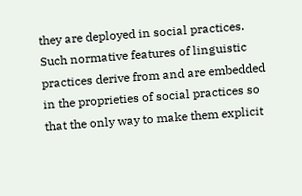they are deployed in social practices. Such normative features of linguistic practices derive from and are embedded in the proprieties of social practices so that the only way to make them explicit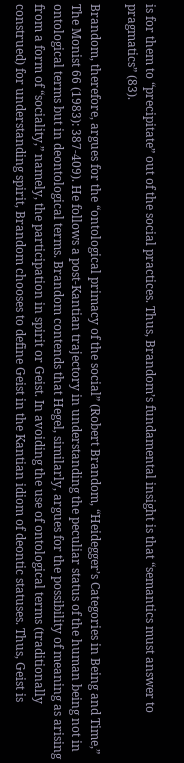is for them to “precipitate” out of the social practices. Thus, Brandom’s fundamental insight is that “semantics must answer to pragmatics” (83).

Brandom, therefore, argues for the “ontological primacy of the social” (Robert Brandom, “Heidegger’s Categories in Being and Time,” The Monist 66 (1983): 387-409). He follows a post-Kantian trajectory in understanding the peculiar status of the human being not in ontological terms but in deontological terms. Brandom contends that Hegel, similarly, argues for the possibility of meaning as arising from a form of “sociality,” namely, the participation in spirit or Geist. In avoiding the use of ontological terms (traditionally construed) for understanding spirit, Brandom chooses to define Geist in the Kantian idiom of deontic statuses. Thus, Geist is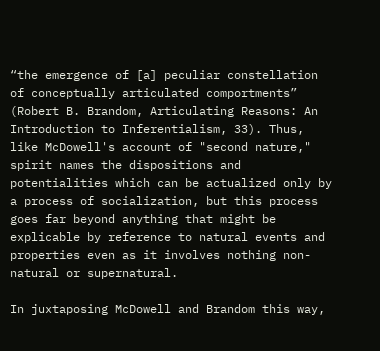“the emergence of [a] peculiar constellation of conceptually articulated comportments” (Robert B. Brandom, Articulating Reasons: An Introduction to Inferentialism, 33). Thus, like McDowell's account of "second nature," spirit names the dispositions and potentialities which can be actualized only by a process of socialization, but this process goes far beyond anything that might be explicable by reference to natural events and properties even as it involves nothing non-natural or supernatural.

In juxtaposing McDowell and Brandom this way,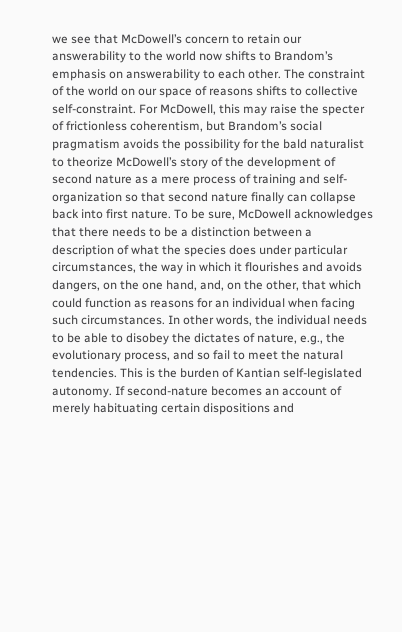we see that McDowell’s concern to retain our answerability to the world now shifts to Brandom’s emphasis on answerability to each other. The constraint of the world on our space of reasons shifts to collective self-constraint. For McDowell, this may raise the specter of frictionless coherentism, but Brandom’s social pragmatism avoids the possibility for the bald naturalist to theorize McDowell’s story of the development of second nature as a mere process of training and self-organization so that second nature finally can collapse back into first nature. To be sure, McDowell acknowledges that there needs to be a distinction between a description of what the species does under particular circumstances, the way in which it flourishes and avoids dangers, on the one hand, and, on the other, that which could function as reasons for an individual when facing such circumstances. In other words, the individual needs to be able to disobey the dictates of nature, e.g., the evolutionary process, and so fail to meet the natural tendencies. This is the burden of Kantian self-legislated autonomy. If second-nature becomes an account of merely habituating certain dispositions and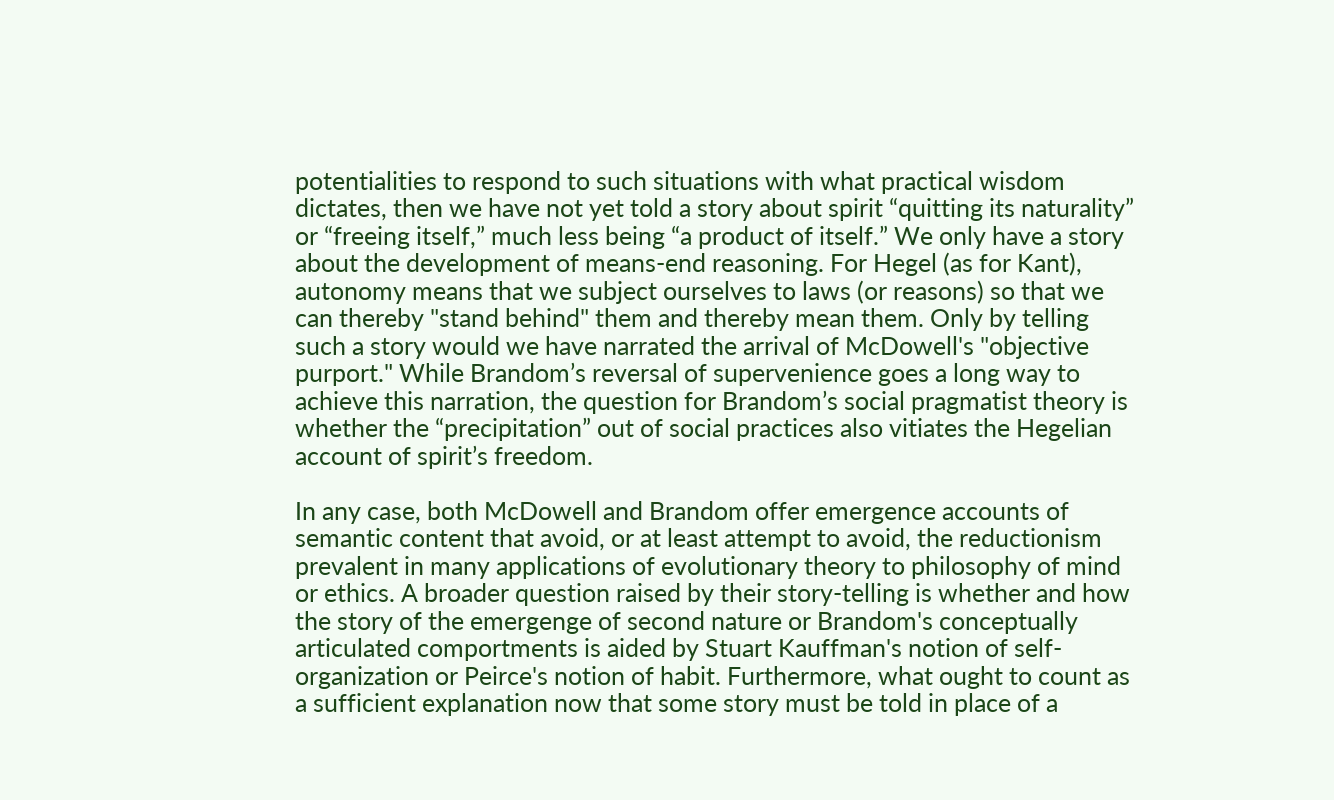potentialities to respond to such situations with what practical wisdom dictates, then we have not yet told a story about spirit “quitting its naturality” or “freeing itself,” much less being “a product of itself.” We only have a story about the development of means-end reasoning. For Hegel (as for Kant), autonomy means that we subject ourselves to laws (or reasons) so that we can thereby "stand behind" them and thereby mean them. Only by telling such a story would we have narrated the arrival of McDowell's "objective purport." While Brandom’s reversal of supervenience goes a long way to achieve this narration, the question for Brandom’s social pragmatist theory is whether the “precipitation” out of social practices also vitiates the Hegelian account of spirit’s freedom.

In any case, both McDowell and Brandom offer emergence accounts of semantic content that avoid, or at least attempt to avoid, the reductionism prevalent in many applications of evolutionary theory to philosophy of mind or ethics. A broader question raised by their story-telling is whether and how the story of the emergenge of second nature or Brandom's conceptually articulated comportments is aided by Stuart Kauffman's notion of self-organization or Peirce's notion of habit. Furthermore, what ought to count as a sufficient explanation now that some story must be told in place of a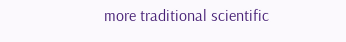more traditional scientific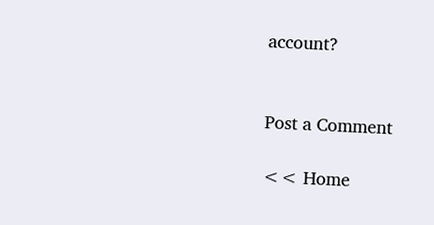account?


Post a Comment

<< Home